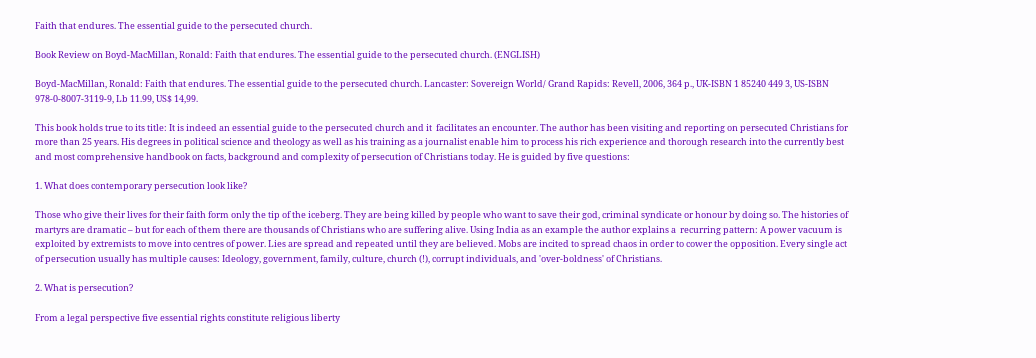Faith that endures. The essential guide to the persecuted church.

Book Review on Boyd-MacMillan, Ronald: Faith that endures. The essential guide to the persecuted church. (ENGLISH)

Boyd-MacMillan, Ronald: Faith that endures. The essential guide to the persecuted church. Lancaster: Sovereign World/ Grand Rapids: Revell, 2006, 364 p., UK-ISBN 1 85240 449 3, US-ISBN 978-0-8007-3119-9, Lb 11.99, US$ 14,99.

This book holds true to its title: It is indeed an essential guide to the persecuted church and it  facilitates an encounter. The author has been visiting and reporting on persecuted Christians for more than 25 years. His degrees in political science and theology as well as his training as a journalist enable him to process his rich experience and thorough research into the currently best and most comprehensive handbook on facts, background and complexity of persecution of Christians today. He is guided by five questions:

1. What does contemporary persecution look like?

Those who give their lives for their faith form only the tip of the iceberg. They are being killed by people who want to save their god, criminal syndicate or honour by doing so. The histories of martyrs are dramatic – but for each of them there are thousands of Christians who are suffering alive. Using India as an example the author explains a  recurring pattern: A power vacuum is exploited by extremists to move into centres of power. Lies are spread and repeated until they are believed. Mobs are incited to spread chaos in order to cower the opposition. Every single act of persecution usually has multiple causes: Ideology, government, family, culture, church (!), corrupt individuals, and 'over-boldness' of Christians.

2. What is persecution?

From a legal perspective five essential rights constitute religious liberty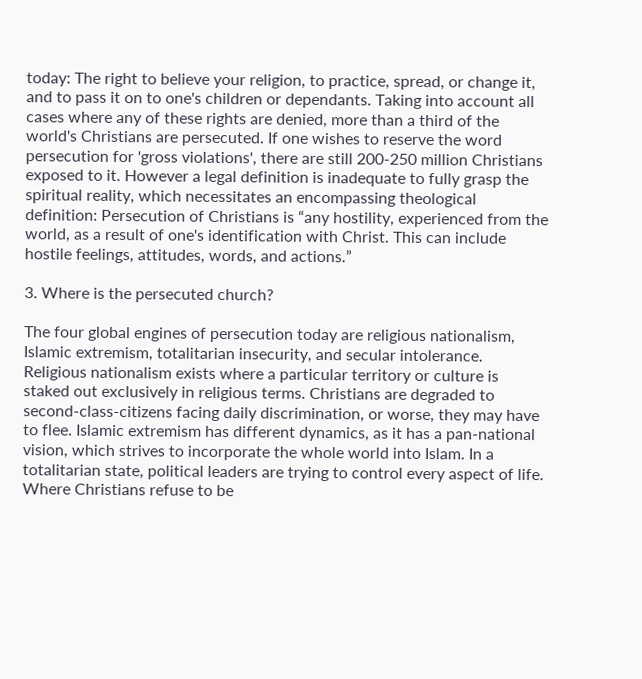today: The right to believe your religion, to practice, spread, or change it, and to pass it on to one's children or dependants. Taking into account all cases where any of these rights are denied, more than a third of the world's Christians are persecuted. If one wishes to reserve the word persecution for 'gross violations', there are still 200-250 million Christians exposed to it. However a legal definition is inadequate to fully grasp the spiritual reality, which necessitates an encompassing theological definition: Persecution of Christians is “any hostility, experienced from the world, as a result of one's identification with Christ. This can include hostile feelings, attitudes, words, and actions.”

3. Where is the persecuted church?

The four global engines of persecution today are religious nationalism, Islamic extremism, totalitarian insecurity, and secular intolerance. Religious nationalism exists where a particular territory or culture is staked out exclusively in religious terms. Christians are degraded to second-class-citizens facing daily discrimination, or worse, they may have to flee. Islamic extremism has different dynamics, as it has a pan-national vision, which strives to incorporate the whole world into Islam. In a totalitarian state, political leaders are trying to control every aspect of life. Where Christians refuse to be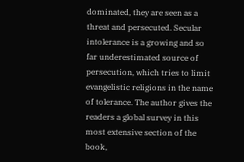dominated, they are seen as a threat and persecuted. Secular intolerance is a growing and so far underestimated source of persecution, which tries to limit evangelistic religions in the name of tolerance. The author gives the readers a global survey in this most extensive section of the book,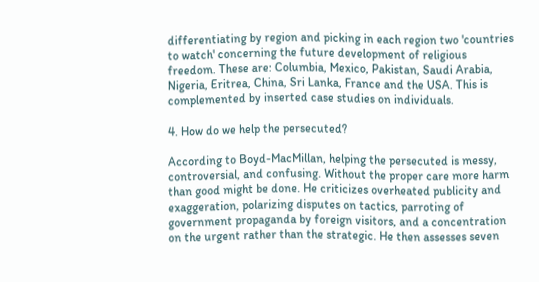differentiating by region and picking in each region two 'countries to watch' concerning the future development of religious freedom. These are: Columbia, Mexico, Pakistan, Saudi Arabia, Nigeria, Eritrea, China, Sri Lanka, France and the USA. This is complemented by inserted case studies on individuals.

4. How do we help the persecuted?

According to Boyd-MacMillan, helping the persecuted is messy, controversial, and confusing. Without the proper care more harm than good might be done. He criticizes overheated publicity and exaggeration, polarizing disputes on tactics, parroting of government propaganda by foreign visitors, and a concentration on the urgent rather than the strategic. He then assesses seven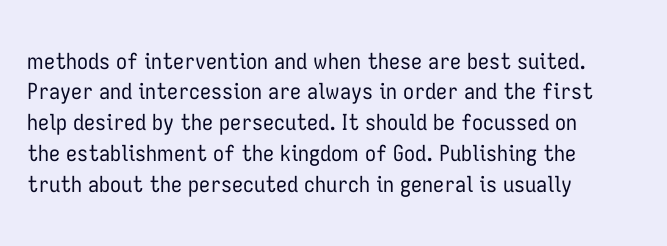methods of intervention and when these are best suited. Prayer and intercession are always in order and the first help desired by the persecuted. It should be focussed on the establishment of the kingdom of God. Publishing the truth about the persecuted church in general is usually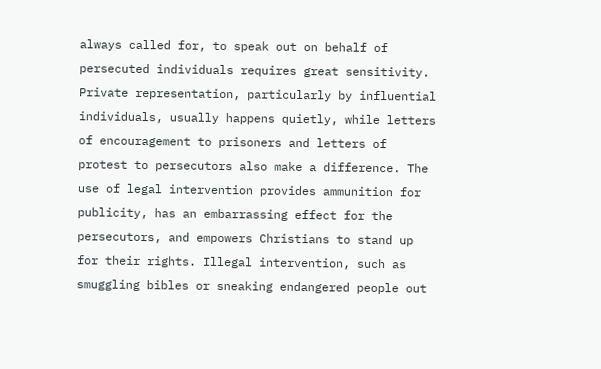always called for, to speak out on behalf of persecuted individuals requires great sensitivity. Private representation, particularly by influential individuals, usually happens quietly, while letters of encouragement to prisoners and letters of protest to persecutors also make a difference. The use of legal intervention provides ammunition for publicity, has an embarrassing effect for the persecutors, and empowers Christians to stand up for their rights. Illegal intervention, such as smuggling bibles or sneaking endangered people out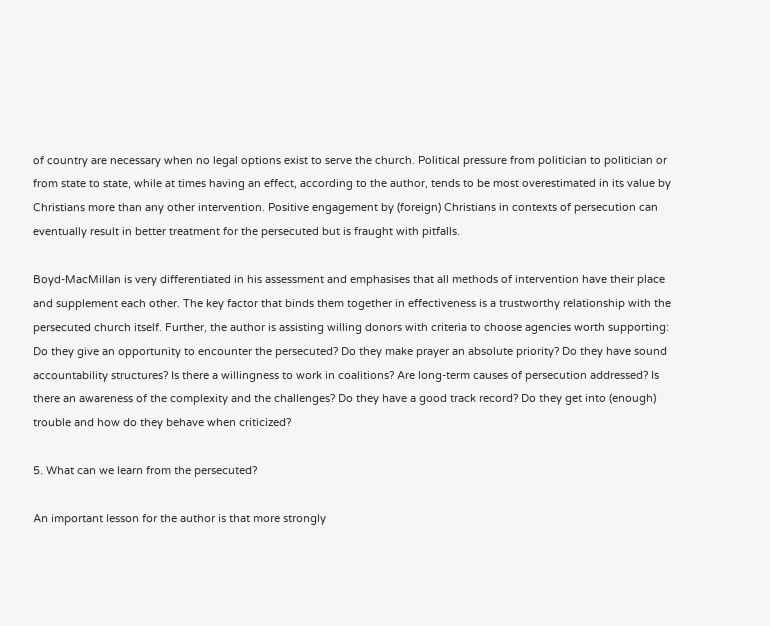of country are necessary when no legal options exist to serve the church. Political pressure from politician to politician or from state to state, while at times having an effect, according to the author, tends to be most overestimated in its value by Christians more than any other intervention. Positive engagement by (foreign) Christians in contexts of persecution can eventually result in better treatment for the persecuted but is fraught with pitfalls.

Boyd-MacMillan is very differentiated in his assessment and emphasises that all methods of intervention have their place and supplement each other. The key factor that binds them together in effectiveness is a trustworthy relationship with the persecuted church itself. Further, the author is assisting willing donors with criteria to choose agencies worth supporting: Do they give an opportunity to encounter the persecuted? Do they make prayer an absolute priority? Do they have sound accountability structures? Is there a willingness to work in coalitions? Are long-term causes of persecution addressed? Is there an awareness of the complexity and the challenges? Do they have a good track record? Do they get into (enough) trouble and how do they behave when criticized?

5. What can we learn from the persecuted?

An important lesson for the author is that more strongly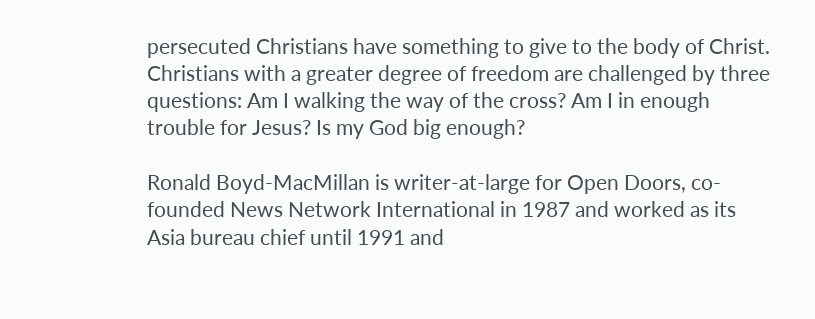persecuted Christians have something to give to the body of Christ. Christians with a greater degree of freedom are challenged by three questions: Am I walking the way of the cross? Am I in enough trouble for Jesus? Is my God big enough?

Ronald Boyd-MacMillan is writer-at-large for Open Doors, co-founded News Network International in 1987 and worked as its Asia bureau chief until 1991 and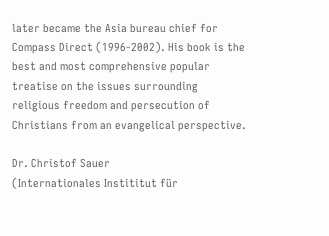later became the Asia bureau chief for Compass Direct (1996-2002). His book is the best and most comprehensive popular treatise on the issues surrounding religious freedom and persecution of Christians from an evangelical perspective.

Dr. Christof Sauer
(Internationales Instititut für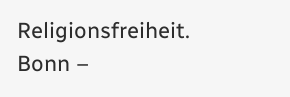Religionsfreiheit. Bonn –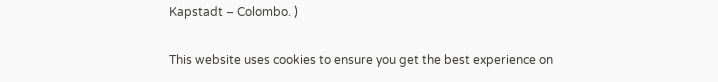Kapstadt – Colombo. )

This website uses cookies to ensure you get the best experience on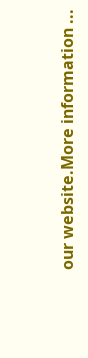our website.More information ...